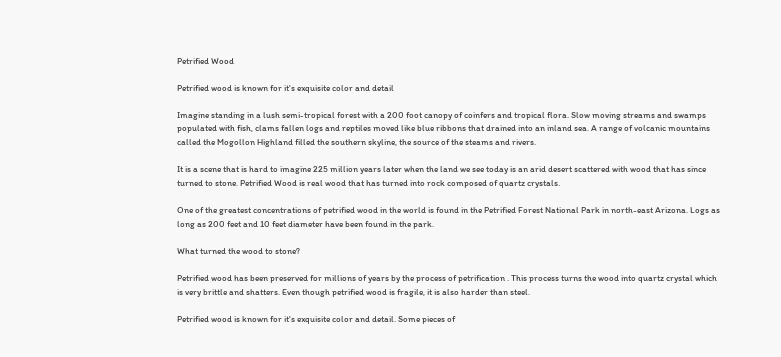Petrified Wood

Petrified wood is known for it's exquisite color and detail

Imagine standing in a lush semi-tropical forest with a 200 foot canopy of coinfers and tropical flora. Slow moving streams and swamps populated with fish, clams fallen logs and reptiles moved like blue ribbons that drained into an inland sea. A range of volcanic mountains called the Mogollon Highland filled the southern skyline, the source of the steams and rivers.

It is a scene that is hard to imagine 225 million years later when the land we see today is an arid desert scattered with wood that has since turned to stone. Petrified Wood is real wood that has turned into rock composed of quartz crystals.

One of the greatest concentrations of petrified wood in the world is found in the Petrified Forest National Park in north-east Arizona. Logs as long as 200 feet and 10 feet diameter have been found in the park.

What turned the wood to stone?

Petrified wood has been preserved for millions of years by the process of petrification . This process turns the wood into quartz crystal which is very brittle and shatters. Even though petrified wood is fragile, it is also harder than steel.

Petrified wood is known for it's exquisite color and detail. Some pieces of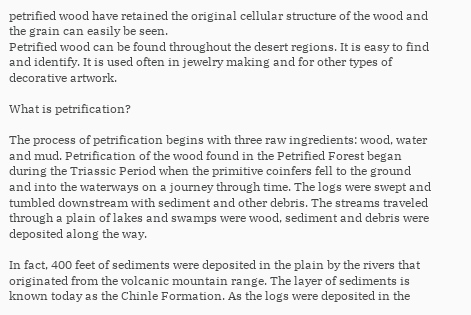petrified wood have retained the original cellular structure of the wood and the grain can easily be seen.
Petrified wood can be found throughout the desert regions. It is easy to find and identify. It is used often in jewelry making and for other types of decorative artwork.

What is petrification?

The process of petrification begins with three raw ingredients: wood, water and mud. Petrification of the wood found in the Petrified Forest began during the Triassic Period when the primitive coinfers fell to the ground and into the waterways on a journey through time. The logs were swept and tumbled downstream with sediment and other debris. The streams traveled through a plain of lakes and swamps were wood, sediment and debris were deposited along the way.

In fact, 400 feet of sediments were deposited in the plain by the rivers that originated from the volcanic mountain range. The layer of sediments is known today as the Chinle Formation. As the logs were deposited in the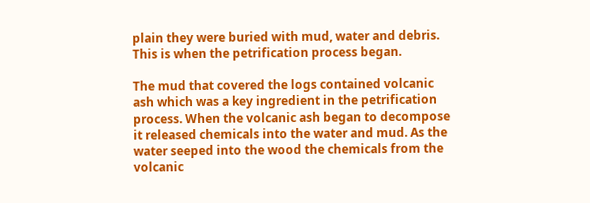plain they were buried with mud, water and debris. This is when the petrification process began.

The mud that covered the logs contained volcanic ash which was a key ingredient in the petrification process. When the volcanic ash began to decompose it released chemicals into the water and mud. As the water seeped into the wood the chemicals from the volcanic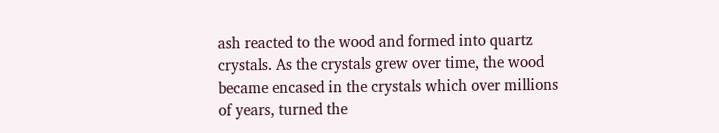ash reacted to the wood and formed into quartz crystals. As the crystals grew over time, the wood became encased in the crystals which over millions of years, turned the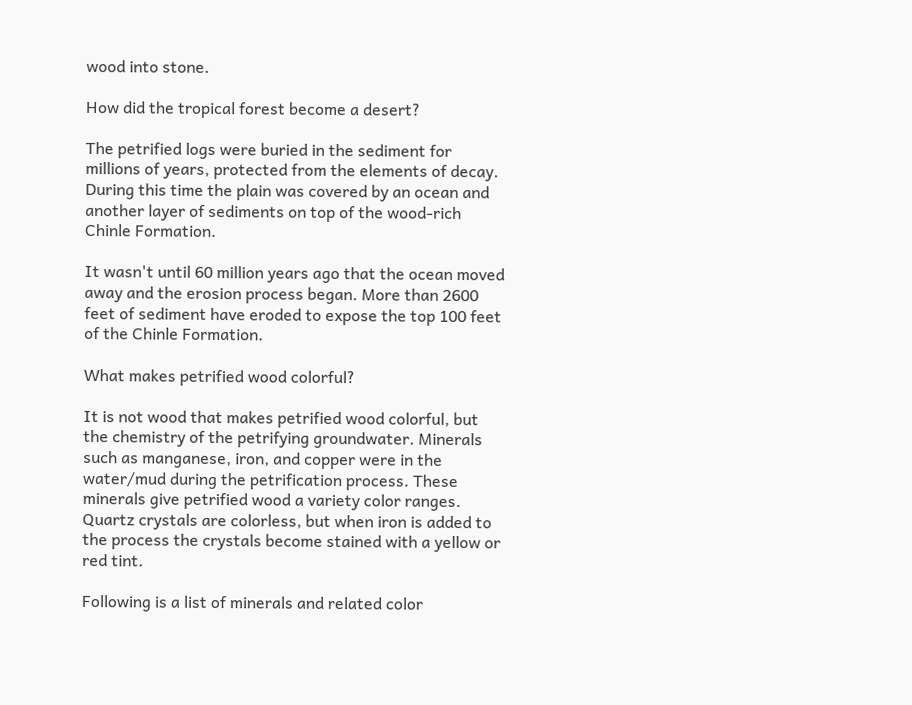wood into stone.

How did the tropical forest become a desert?

The petrified logs were buried in the sediment for millions of years, protected from the elements of decay. During this time the plain was covered by an ocean and another layer of sediments on top of the wood-rich Chinle Formation.

It wasn't until 60 million years ago that the ocean moved away and the erosion process began. More than 2600 feet of sediment have eroded to expose the top 100 feet of the Chinle Formation.

What makes petrified wood colorful?

It is not wood that makes petrified wood colorful, but the chemistry of the petrifying groundwater. Minerals such as manganese, iron, and copper were in the water/mud during the petrification process. These minerals give petrified wood a variety color ranges. Quartz crystals are colorless, but when iron is added to the process the crystals become stained with a yellow or red tint.

Following is a list of minerals and related color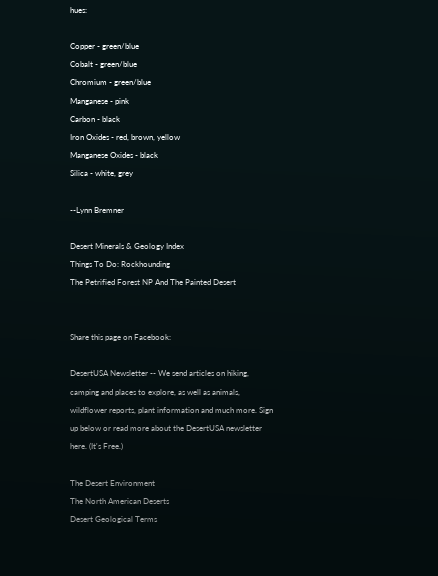hues:

Copper - green/blue
Cobalt - green/blue
Chromium - green/blue
Manganese - pink
Carbon - black
Iron Oxides - red, brown, yellow
Manganese Oxides - black
Silica - white, grey

--Lynn Bremner

Desert Minerals & Geology Index
Things To Do: Rockhounding
The Petrified Forest NP And The Painted Desert


Share this page on Facebook:

DesertUSA Newsletter -- We send articles on hiking, camping and places to explore, as well as animals, wildflower reports, plant information and much more. Sign up below or read more about the DesertUSA newsletter here. (It's Free.)

The Desert Environment
The North American Deserts
Desert Geological Terms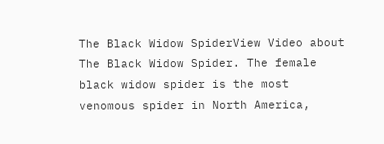The Black Widow SpiderView Video about The Black Widow Spider. The female black widow spider is the most venomous spider in North America,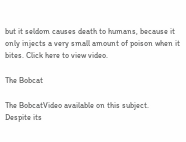but it seldom causes death to humans, because it only injects a very small amount of poison when it bites. Click here to view video.

The Bobcat

The BobcatVideo available on this subject.
Despite its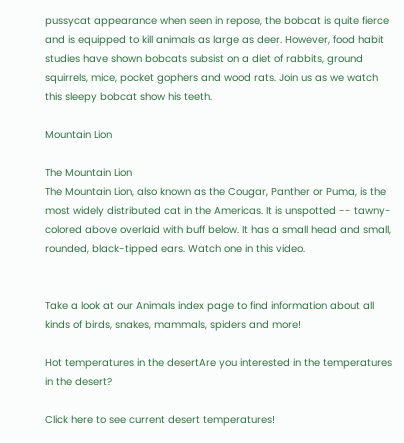pussycat appearance when seen in repose, the bobcat is quite fierce and is equipped to kill animals as large as deer. However, food habit studies have shown bobcats subsist on a diet of rabbits, ground squirrels, mice, pocket gophers and wood rats. Join us as we watch this sleepy bobcat show his teeth.

Mountain Lion

The Mountain Lion
The Mountain Lion, also known as the Cougar, Panther or Puma, is the most widely distributed cat in the Americas. It is unspotted -- tawny-colored above overlaid with buff below. It has a small head and small, rounded, black-tipped ears. Watch one in this video.


Take a look at our Animals index page to find information about all kinds of birds, snakes, mammals, spiders and more!

Hot temperatures in the desertAre you interested in the temperatures in the desert?

Click here to see current desert temperatures!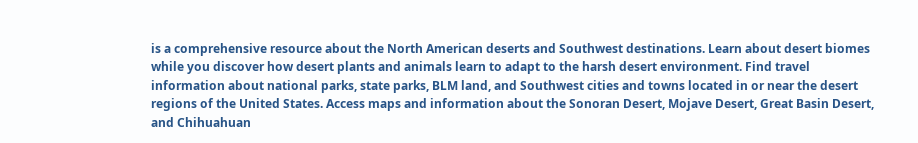is a comprehensive resource about the North American deserts and Southwest destinations. Learn about desert biomes while you discover how desert plants and animals learn to adapt to the harsh desert environment. Find travel information about national parks, state parks, BLM land, and Southwest cities and towns located in or near the desert regions of the United States. Access maps and information about the Sonoran Desert, Mojave Desert, Great Basin Desert, and Chihuahuan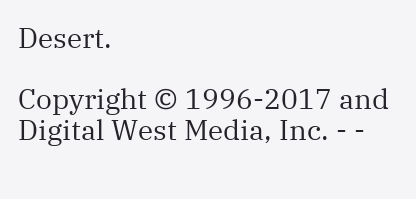Desert.

Copyright © 1996-2017 and Digital West Media, Inc. - -